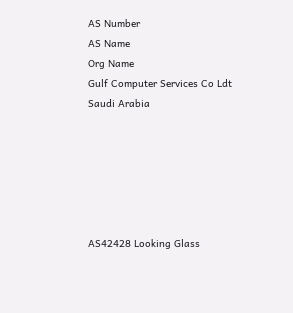AS Number
AS Name
Org Name
Gulf Computer Services Co Ldt
Saudi Arabia






AS42428 Looking Glass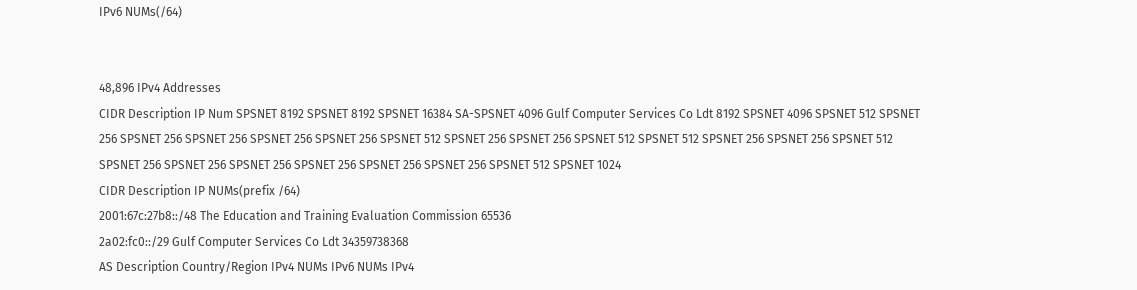IPv6 NUMs(/64)


48,896 IPv4 Addresses
CIDR Description IP Num SPSNET 8192 SPSNET 8192 SPSNET 16384 SA-SPSNET 4096 Gulf Computer Services Co Ldt 8192 SPSNET 4096 SPSNET 512 SPSNET 256 SPSNET 256 SPSNET 256 SPSNET 256 SPSNET 256 SPSNET 512 SPSNET 256 SPSNET 256 SPSNET 512 SPSNET 512 SPSNET 256 SPSNET 256 SPSNET 512 SPSNET 256 SPSNET 256 SPSNET 256 SPSNET 256 SPSNET 256 SPSNET 256 SPSNET 512 SPSNET 1024
CIDR Description IP NUMs(prefix /64)
2001:67c:27b8::/48 The Education and Training Evaluation Commission 65536
2a02:fc0::/29 Gulf Computer Services Co Ldt 34359738368
AS Description Country/Region IPv4 NUMs IPv6 NUMs IPv4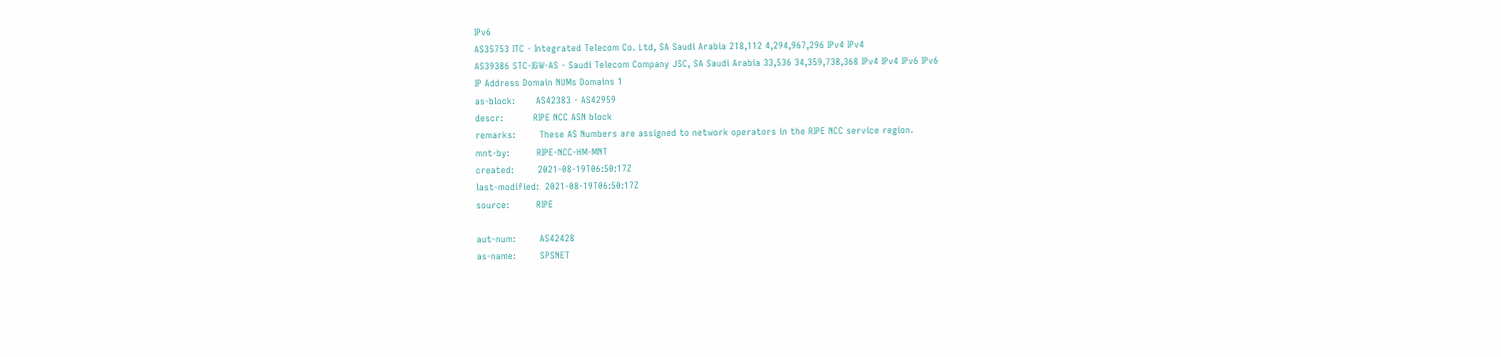IPv6
AS35753 ITC - Integrated Telecom Co. Ltd, SA Saudi Arabia 218,112 4,294,967,296 IPv4 IPv4
AS39386 STC-IGW-AS - Saudi Telecom Company JSC, SA Saudi Arabia 33,536 34,359,738,368 IPv4 IPv4 IPv6 IPv6
IP Address Domain NUMs Domains 1
as-block:       AS42383 - AS42959
descr:          RIPE NCC ASN block
remarks:        These AS Numbers are assigned to network operators in the RIPE NCC service region.
mnt-by:         RIPE-NCC-HM-MNT
created:        2021-08-19T06:50:17Z
last-modified:  2021-08-19T06:50:17Z
source:         RIPE

aut-num:        AS42428
as-name:        SPSNET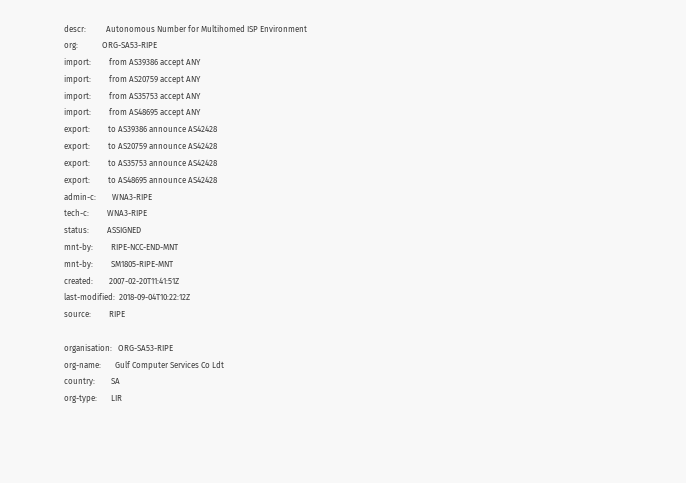descr:          Autonomous Number for Multihomed ISP Environment
org:            ORG-SA53-RIPE
import:         from AS39386 accept ANY
import:         from AS20759 accept ANY
import:         from AS35753 accept ANY
import:         from AS48695 accept ANY
export:         to AS39386 announce AS42428
export:         to AS20759 announce AS42428
export:         to AS35753 announce AS42428
export:         to AS48695 announce AS42428
admin-c:        WNA3-RIPE
tech-c:         WNA3-RIPE
status:         ASSIGNED
mnt-by:         RIPE-NCC-END-MNT
mnt-by:         SM1805-RIPE-MNT
created:        2007-02-20T11:41:51Z
last-modified:  2018-09-04T10:22:12Z
source:         RIPE

organisation:   ORG-SA53-RIPE
org-name:       Gulf Computer Services Co Ldt
country:        SA
org-type:       LIR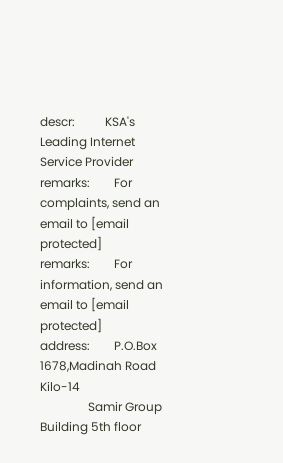descr:          KSA's Leading Internet Service Provider
remarks:        For complaints, send an email to [email protected]
remarks:        For information, send an email to [email protected]
address:        P.O.Box 1678,Madinah Road Kilo-14
                Samir Group Building 5th floor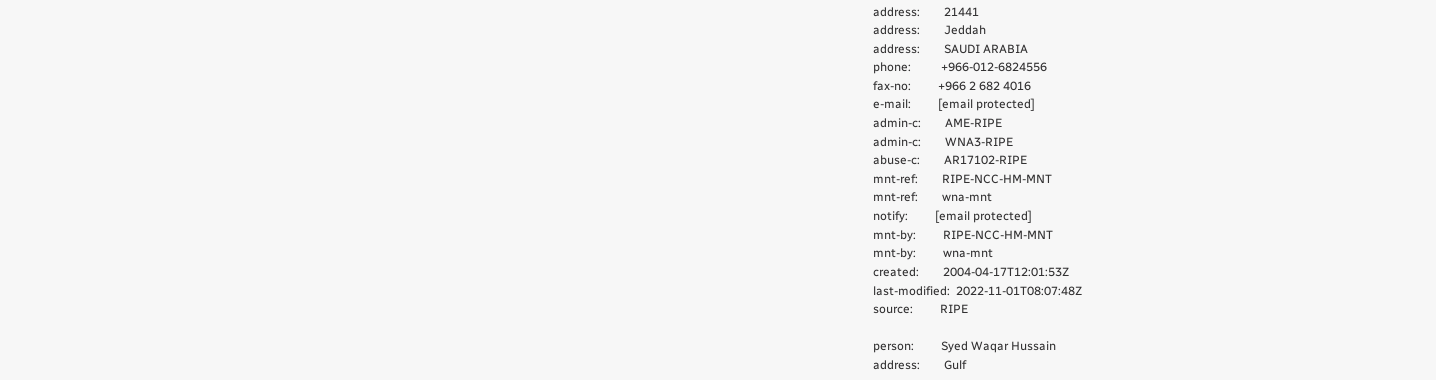address:        21441
address:        Jeddah
address:        SAUDI ARABIA
phone:          +966-012-6824556
fax-no:         +966 2 682 4016
e-mail:         [email protected]
admin-c:        AME-RIPE
admin-c:        WNA3-RIPE
abuse-c:        AR17102-RIPE
mnt-ref:        RIPE-NCC-HM-MNT
mnt-ref:        wna-mnt
notify:         [email protected]
mnt-by:         RIPE-NCC-HM-MNT
mnt-by:         wna-mnt
created:        2004-04-17T12:01:53Z
last-modified:  2022-11-01T08:07:48Z
source:         RIPE

person:         Syed Waqar Hussain
address:        Gulf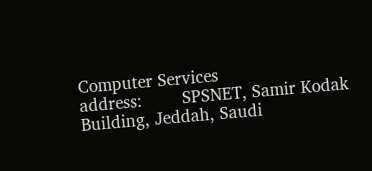Computer Services
address:        SPSNET, Samir Kodak Building, Jeddah, Saudi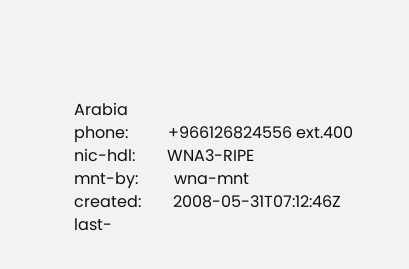Arabia
phone:          +966126824556 ext.400
nic-hdl:        WNA3-RIPE
mnt-by:         wna-mnt
created:        2008-05-31T07:12:46Z
last-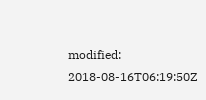modified:  2018-08-16T06:19:50Z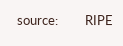source:         RIPE